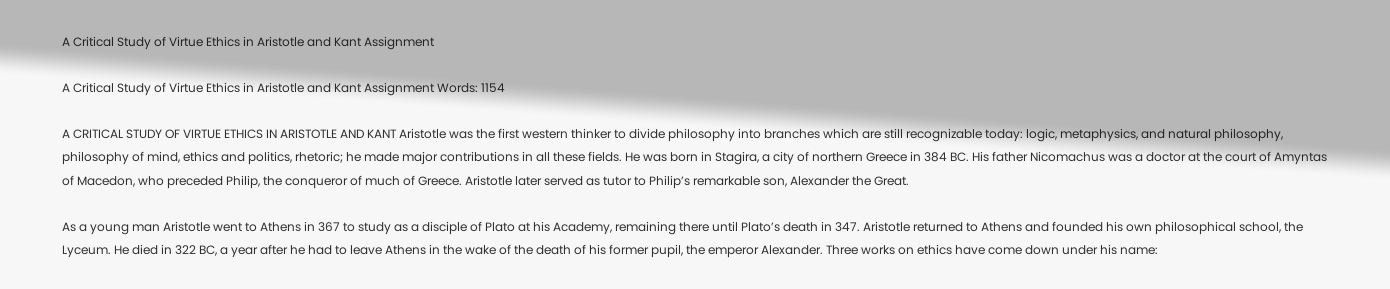A Critical Study of Virtue Ethics in Aristotle and Kant Assignment

A Critical Study of Virtue Ethics in Aristotle and Kant Assignment Words: 1154

A CRITICAL STUDY OF VIRTUE ETHICS IN ARISTOTLE AND KANT Aristotle was the first western thinker to divide philosophy into branches which are still recognizable today: logic, metaphysics, and natural philosophy, philosophy of mind, ethics and politics, rhetoric; he made major contributions in all these fields. He was born in Stagira, a city of northern Greece in 384 BC. His father Nicomachus was a doctor at the court of Amyntas of Macedon, who preceded Philip, the conqueror of much of Greece. Aristotle later served as tutor to Philip’s remarkable son, Alexander the Great.

As a young man Aristotle went to Athens in 367 to study as a disciple of Plato at his Academy, remaining there until Plato’s death in 347. Aristotle returned to Athens and founded his own philosophical school, the Lyceum. He died in 322 BC, a year after he had to leave Athens in the wake of the death of his former pupil, the emperor Alexander. Three works on ethics have come down under his name: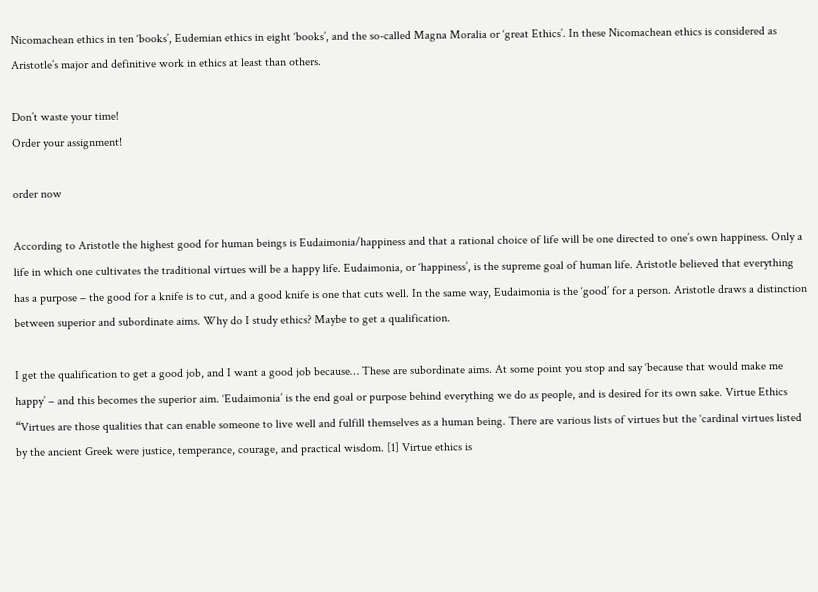Nicomachean ethics in ten ‘books’, Eudemian ethics in eight ‘books’, and the so-called Magna Moralia or ‘great Ethics’. In these Nicomachean ethics is considered as Aristotle’s major and definitive work in ethics at least than others.

Don’t waste your time!
Order your assignment!

order now

According to Aristotle the highest good for human beings is Eudaimonia/happiness and that a rational choice of life will be one directed to one’s own happiness. Only a life in which one cultivates the traditional virtues will be a happy life. Eudaimonia, or ‘happiness’, is the supreme goal of human life. Aristotle believed that everything has a purpose – the good for a knife is to cut, and a good knife is one that cuts well. In the same way, Eudaimonia is the ‘good’ for a person. Aristotle draws a distinction between superior and subordinate aims. Why do I study ethics? Maybe to get a qualification.

I get the qualification to get a good job, and I want a good job because… These are subordinate aims. At some point you stop and say ‘because that would make me happy’ – and this becomes the superior aim. ‘Eudaimonia’ is the end goal or purpose behind everything we do as people, and is desired for its own sake. Virtue Ethics “Virtues are those qualities that can enable someone to live well and fulfill themselves as a human being. There are various lists of virtues but the ‘cardinal virtues listed by the ancient Greek were justice, temperance, courage, and practical wisdom. [1] Virtue ethics is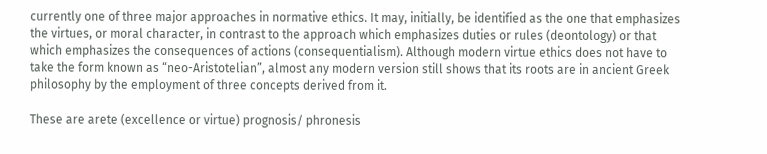currently one of three major approaches in normative ethics. It may, initially, be identified as the one that emphasizes the virtues, or moral character, in contrast to the approach which emphasizes duties or rules (deontology) or that which emphasizes the consequences of actions (consequentialism). Although modern virtue ethics does not have to take the form known as “neo-Aristotelian”, almost any modern version still shows that its roots are in ancient Greek philosophy by the employment of three concepts derived from it.

These are arete (excellence or virtue) prognosis/ phronesis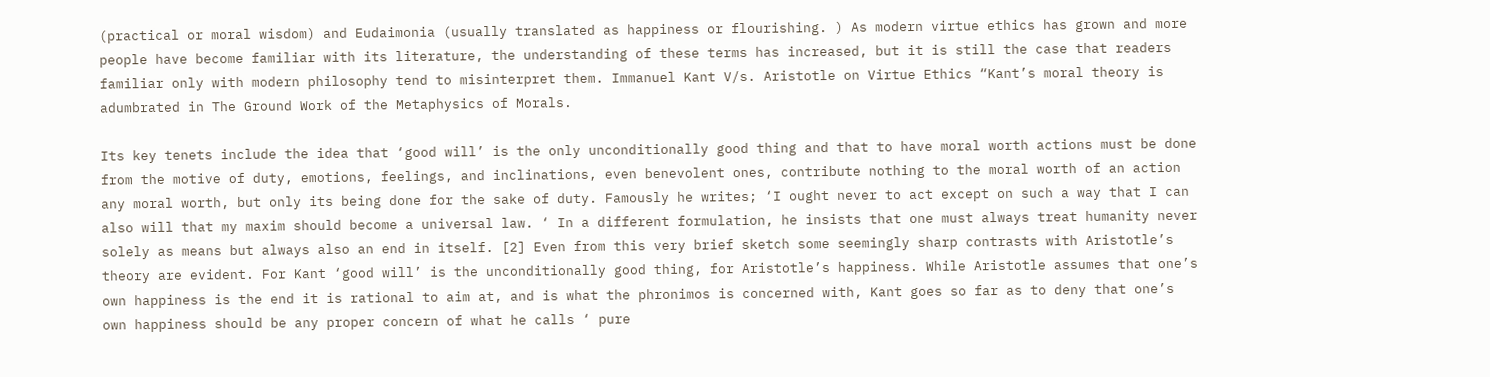(practical or moral wisdom) and Eudaimonia (usually translated as happiness or flourishing. ) As modern virtue ethics has grown and more people have become familiar with its literature, the understanding of these terms has increased, but it is still the case that readers familiar only with modern philosophy tend to misinterpret them. Immanuel Kant V/s. Aristotle on Virtue Ethics “Kant’s moral theory is adumbrated in The Ground Work of the Metaphysics of Morals.

Its key tenets include the idea that ‘good will’ is the only unconditionally good thing and that to have moral worth actions must be done from the motive of duty, emotions, feelings, and inclinations, even benevolent ones, contribute nothing to the moral worth of an action any moral worth, but only its being done for the sake of duty. Famously he writes; ‘I ought never to act except on such a way that I can also will that my maxim should become a universal law. ‘ In a different formulation, he insists that one must always treat humanity never solely as means but always also an end in itself. [2] Even from this very brief sketch some seemingly sharp contrasts with Aristotle’s theory are evident. For Kant ‘good will’ is the unconditionally good thing, for Aristotle’s happiness. While Aristotle assumes that one’s own happiness is the end it is rational to aim at, and is what the phronimos is concerned with, Kant goes so far as to deny that one’s own happiness should be any proper concern of what he calls ‘ pure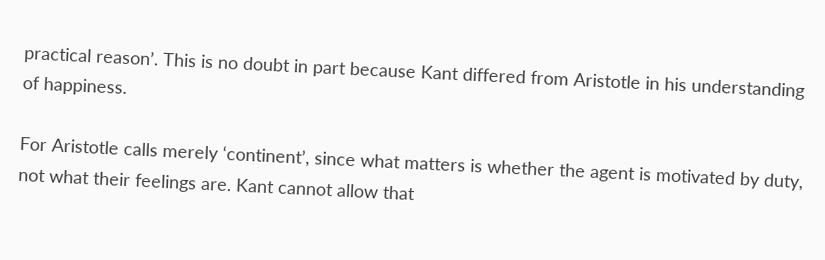practical reason’. This is no doubt in part because Kant differed from Aristotle in his understanding of happiness.

For Aristotle calls merely ‘continent’, since what matters is whether the agent is motivated by duty, not what their feelings are. Kant cannot allow that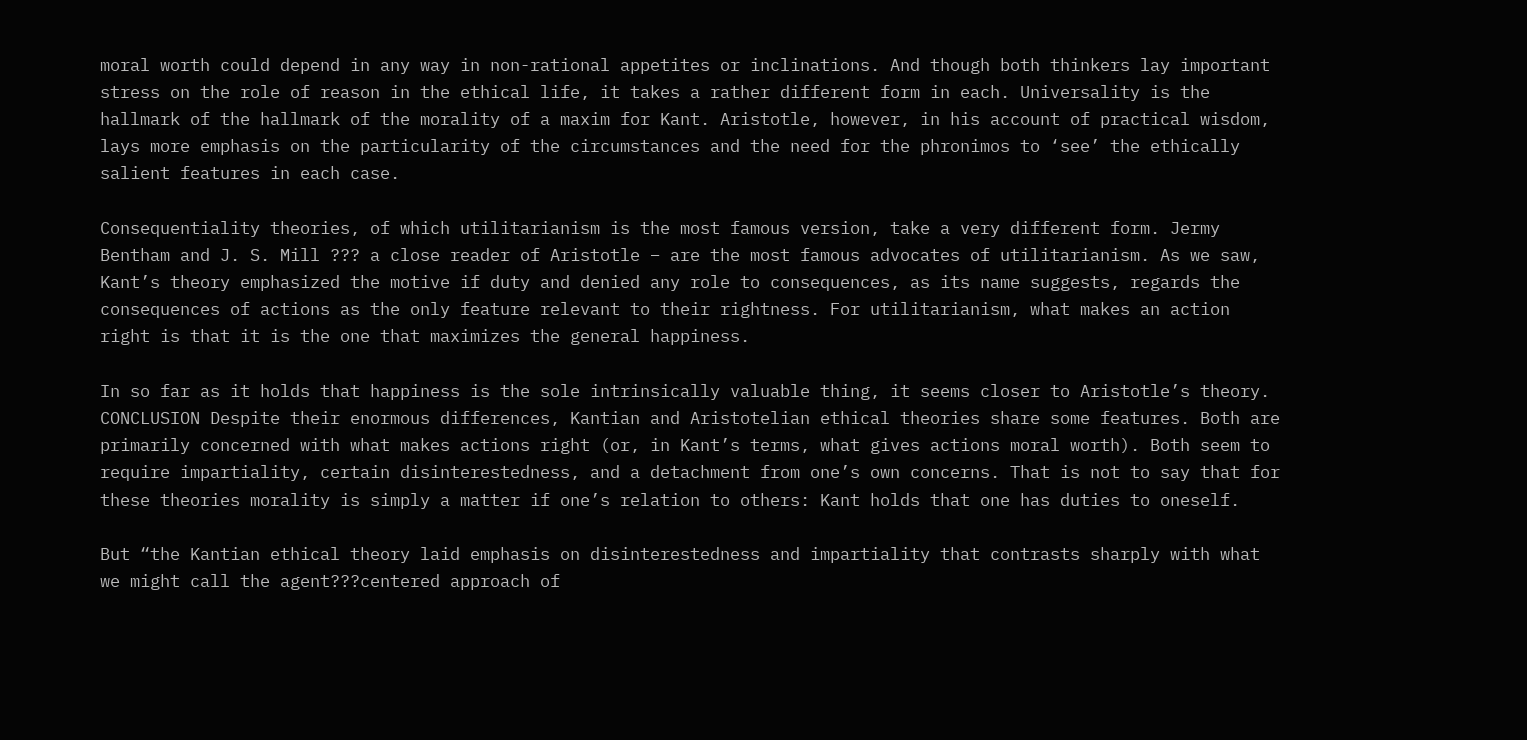moral worth could depend in any way in non-rational appetites or inclinations. And though both thinkers lay important stress on the role of reason in the ethical life, it takes a rather different form in each. Universality is the hallmark of the hallmark of the morality of a maxim for Kant. Aristotle, however, in his account of practical wisdom, lays more emphasis on the particularity of the circumstances and the need for the phronimos to ‘see’ the ethically salient features in each case.

Consequentiality theories, of which utilitarianism is the most famous version, take a very different form. Jermy Bentham and J. S. Mill ??? a close reader of Aristotle – are the most famous advocates of utilitarianism. As we saw, Kant’s theory emphasized the motive if duty and denied any role to consequences, as its name suggests, regards the consequences of actions as the only feature relevant to their rightness. For utilitarianism, what makes an action right is that it is the one that maximizes the general happiness.

In so far as it holds that happiness is the sole intrinsically valuable thing, it seems closer to Aristotle’s theory. CONCLUSION Despite their enormous differences, Kantian and Aristotelian ethical theories share some features. Both are primarily concerned with what makes actions right (or, in Kant’s terms, what gives actions moral worth). Both seem to require impartiality, certain disinterestedness, and a detachment from one’s own concerns. That is not to say that for these theories morality is simply a matter if one’s relation to others: Kant holds that one has duties to oneself.

But “the Kantian ethical theory laid emphasis on disinterestedness and impartiality that contrasts sharply with what we might call the agent???centered approach of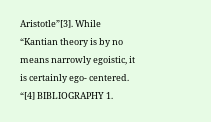Aristotle”[3]. While “Kantian theory is by no means narrowly egoistic, it is certainly ego- centered. “[4] BIBLIOGRAPHY 1.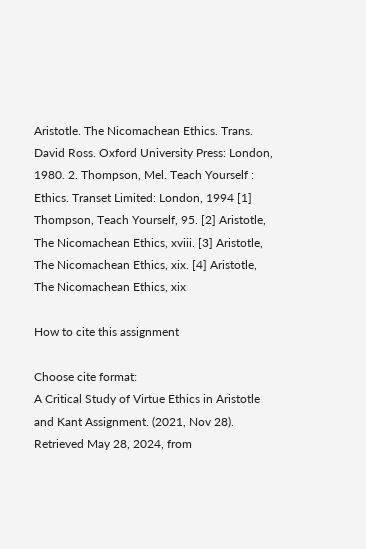Aristotle. The Nicomachean Ethics. Trans. David Ross. Oxford University Press: London, 1980. 2. Thompson, Mel. Teach Yourself : Ethics. Transet Limited: London, 1994 [1] Thompson, Teach Yourself, 95. [2] Aristotle, The Nicomachean Ethics, xviii. [3] Aristotle, The Nicomachean Ethics, xix. [4] Aristotle, The Nicomachean Ethics, xix

How to cite this assignment

Choose cite format:
A Critical Study of Virtue Ethics in Aristotle and Kant Assignment. (2021, Nov 28). Retrieved May 28, 2024, from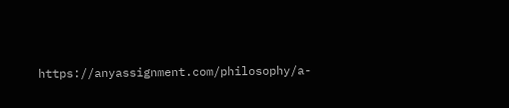https://anyassignment.com/philosophy/a-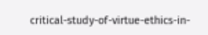critical-study-of-virtue-ethics-in-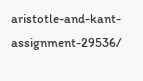aristotle-and-kant-assignment-29536/